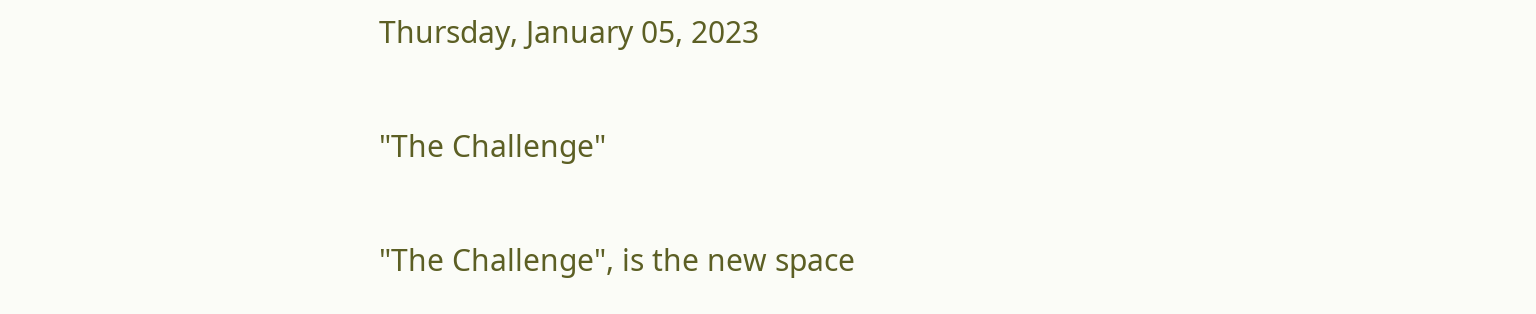Thursday, January 05, 2023

"The Challenge"

"The Challenge", is the new space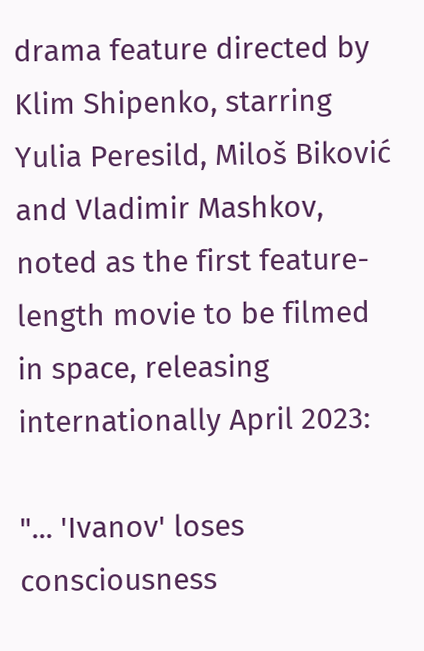drama feature directed by Klim Shipenko, starring Yulia Peresild, Miloš Biković and Vladimir Mashkov, noted as the first feature-length movie to be filmed in space, releasing internationally April 2023:

"... 'Ivanov' loses consciousness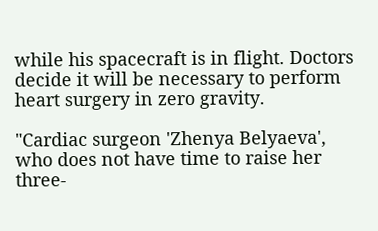while his spacecraft is in flight. Doctors decide it will be necessary to perform heart surgery in zero gravity.

"Cardiac surgeon 'Zhenya Belyaeva', who does not have time to raise her three-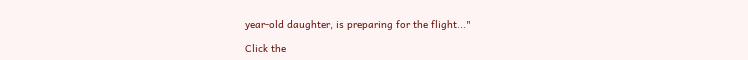year-old daughter, is preparing for the flight..."

Click the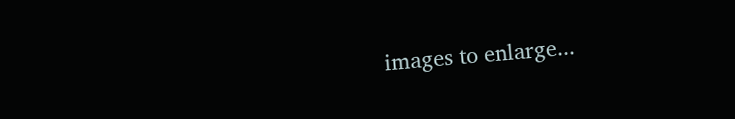images to enlarge...